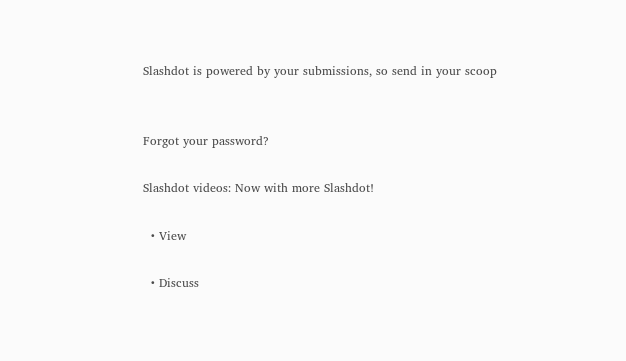Slashdot is powered by your submissions, so send in your scoop


Forgot your password?

Slashdot videos: Now with more Slashdot!

  • View

  • Discuss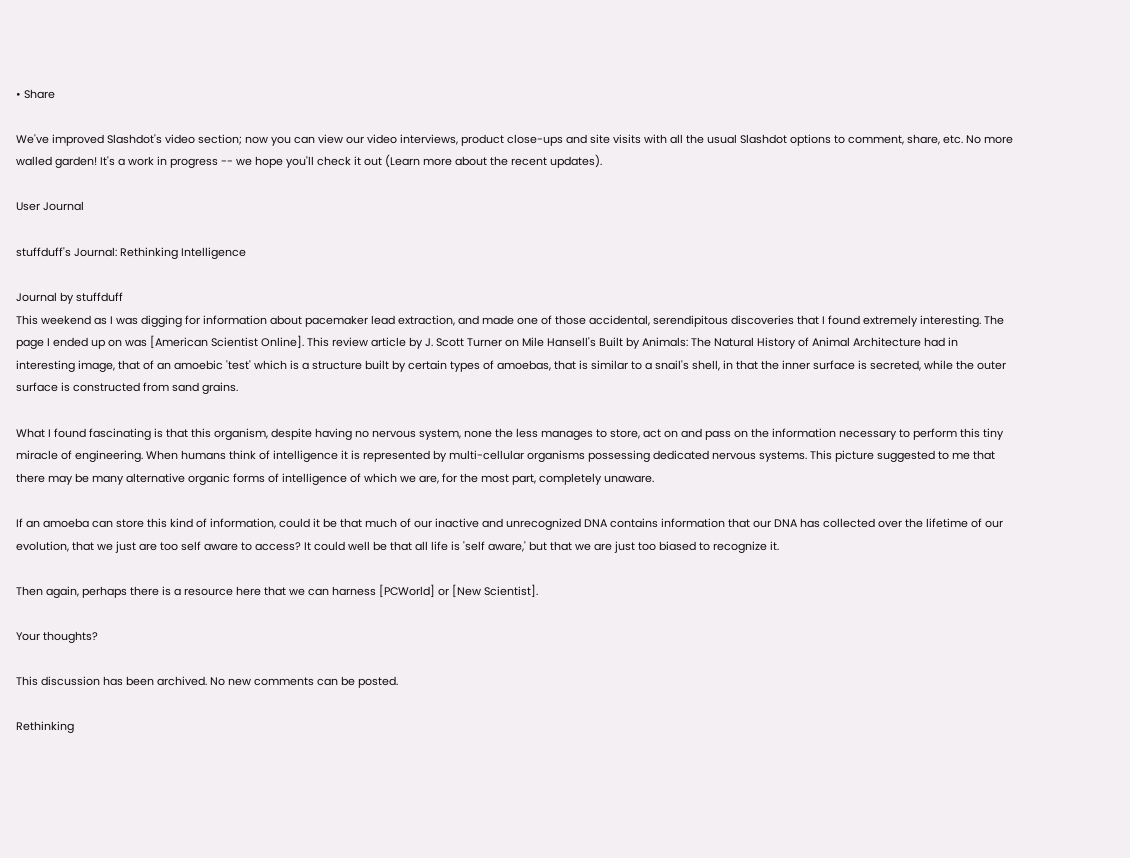• Share

We've improved Slashdot's video section; now you can view our video interviews, product close-ups and site visits with all the usual Slashdot options to comment, share, etc. No more walled garden! It's a work in progress -- we hope you'll check it out (Learn more about the recent updates).

User Journal

stuffduff's Journal: Rethinking Intelligence

Journal by stuffduff
This weekend as I was digging for information about pacemaker lead extraction, and made one of those accidental, serendipitous discoveries that I found extremely interesting. The page I ended up on was [American Scientist Online]. This review article by J. Scott Turner on Mile Hansell's Built by Animals: The Natural History of Animal Architecture had in interesting image, that of an amoebic 'test' which is a structure built by certain types of amoebas, that is similar to a snail's shell, in that the inner surface is secreted, while the outer surface is constructed from sand grains.

What I found fascinating is that this organism, despite having no nervous system, none the less manages to store, act on and pass on the information necessary to perform this tiny miracle of engineering. When humans think of intelligence it is represented by multi-cellular organisms possessing dedicated nervous systems. This picture suggested to me that there may be many alternative organic forms of intelligence of which we are, for the most part, completely unaware.

If an amoeba can store this kind of information, could it be that much of our inactive and unrecognized DNA contains information that our DNA has collected over the lifetime of our evolution, that we just are too self aware to access? It could well be that all life is 'self aware,' but that we are just too biased to recognize it.

Then again, perhaps there is a resource here that we can harness [PCWorld] or [New Scientist].

Your thoughts?

This discussion has been archived. No new comments can be posted.

Rethinking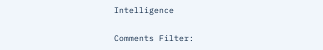Intelligence

Comments Filter: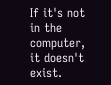If it's not in the computer, it doesn't exist.